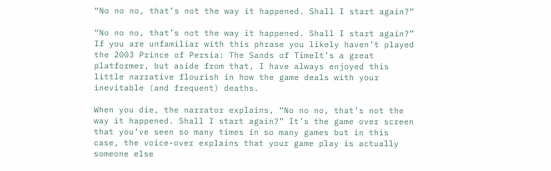“No no no, that’s not the way it happened. Shall I start again?”

“No no no, that’s not the way it happened. Shall I start again?” If you are unfamiliar with this phrase you likely haven’t played the 2003 Prince of Persia: The Sands of TimeIt’s a great platformer, but aside from that, I have always enjoyed this little narrative flourish in how the game deals with your inevitable (and frequent) deaths.

When you die, the narrator explains, “No no no, that’s not the way it happened. Shall I start again?” It’s the game over screen that you’ve seen so many times in so many games but in this case, the voice-over explains that your game play is actually someone else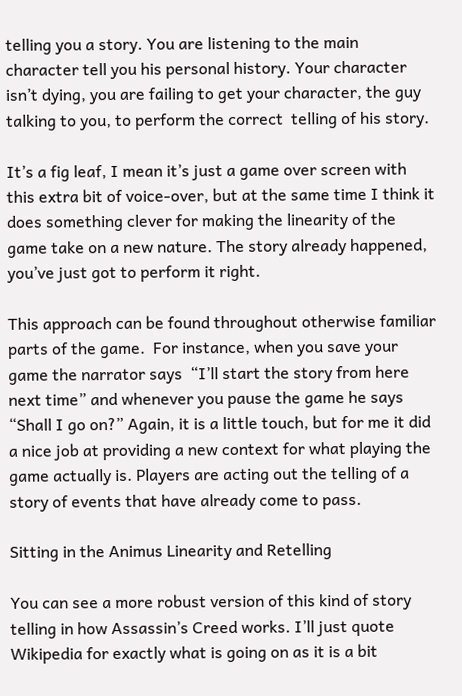telling you a story. You are listening to the main character tell you his personal history. Your character isn’t dying, you are failing to get your character, the guy talking to you, to perform the correct  telling of his story.

It’s a fig leaf, I mean it’s just a game over screen with this extra bit of voice-over, but at the same time I think it does something clever for making the linearity of the game take on a new nature. The story already happened, you’ve just got to perform it right.

This approach can be found throughout otherwise familiar parts of the game.  For instance, when you save your game the narrator says  “I’ll start the story from here next time” and whenever you pause the game he says “Shall I go on?” Again, it is a little touch, but for me it did a nice job at providing a new context for what playing the game actually is. Players are acting out the telling of a story of events that have already come to pass.

Sitting in the Animus Linearity and Retelling

You can see a more robust version of this kind of story telling in how Assassin’s Creed works. I’ll just quote Wikipedia for exactly what is going on as it is a bit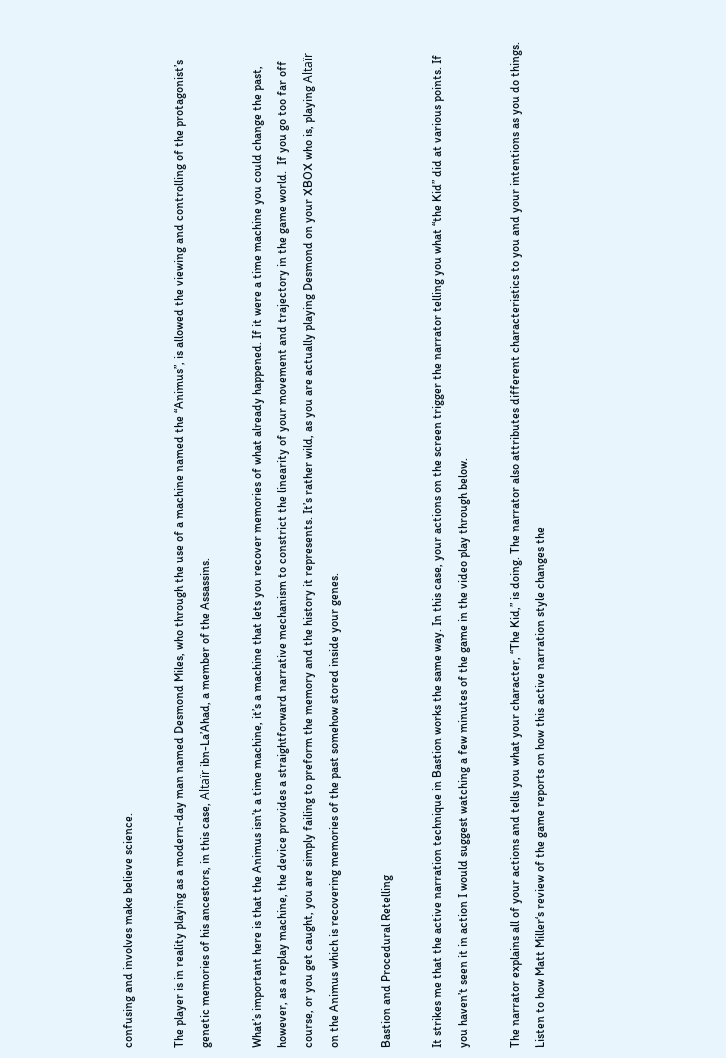confusing and involves make believe science.

The player is in reality playing as a modern-day man named Desmond Miles, who through the use of a machine named the “Animus”, is allowed the viewing and controlling of the protagonist’s genetic memories of his ancestors, in this case, Altaïr ibn-La’Ahad, a member of the Assassins.

What’s important here is that the Animus isn’t a time machine, it’s a machine that lets you recover memories of what already happened. If it were a time machine you could change the past, however, as a replay machine, the device provides a straightforward narrative mechanism to constrict the linearity of your movement and trajectory in the game world.  If you go too far off course, or you get caught, you are simply failing to preform the memory and the history it represents. It’s rather wild, as you are actually playing Desmond on your XBOX who is, playing Altaïr on the Animus which is recovering memories of the past somehow stored inside your genes.

Bastion and Procedural Retelling

It strikes me that the active narration technique in Bastion works the same way. In this case, your actions on the screen trigger the narrator telling you what “the Kid” did at various points. If you haven’t seen it in action I would suggest watching a few minutes of the game in the video play through below.

The narrator explains all of your actions and tells you what your character, “The Kid,” is doing. The narrator also attributes different characteristics to you and your intentions as you do things.  Listen to how Matt Miller‘s review of the game reports on how this active narration style changes the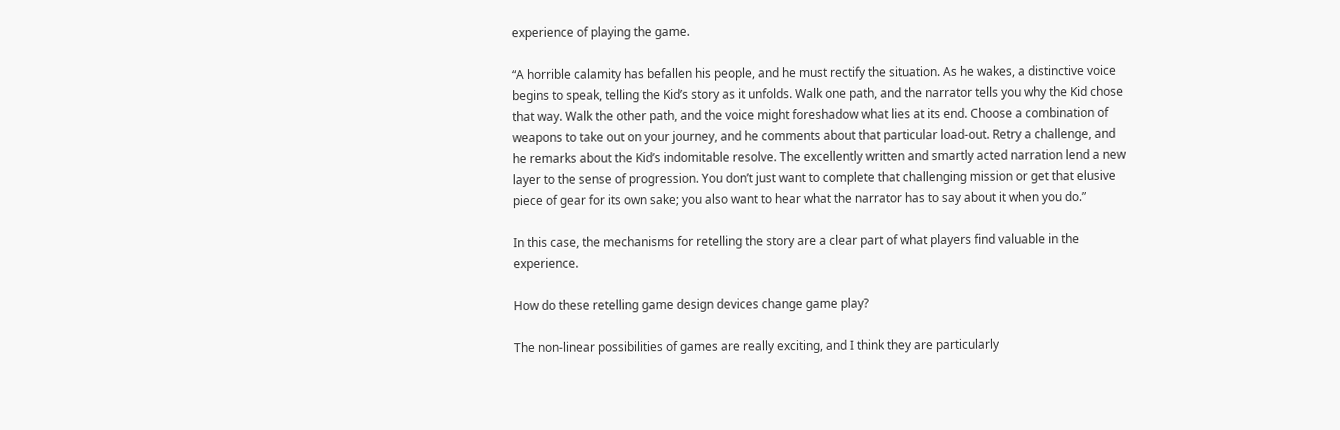experience of playing the game.

“A horrible calamity has befallen his people, and he must rectify the situation. As he wakes, a distinctive voice begins to speak, telling the Kid’s story as it unfolds. Walk one path, and the narrator tells you why the Kid chose that way. Walk the other path, and the voice might foreshadow what lies at its end. Choose a combination of weapons to take out on your journey, and he comments about that particular load-out. Retry a challenge, and he remarks about the Kid’s indomitable resolve. The excellently written and smartly acted narration lend a new layer to the sense of progression. You don’t just want to complete that challenging mission or get that elusive piece of gear for its own sake; you also want to hear what the narrator has to say about it when you do.”

In this case, the mechanisms for retelling the story are a clear part of what players find valuable in the experience.

How do these retelling game design devices change game play?

The non-linear possibilities of games are really exciting, and I think they are particularly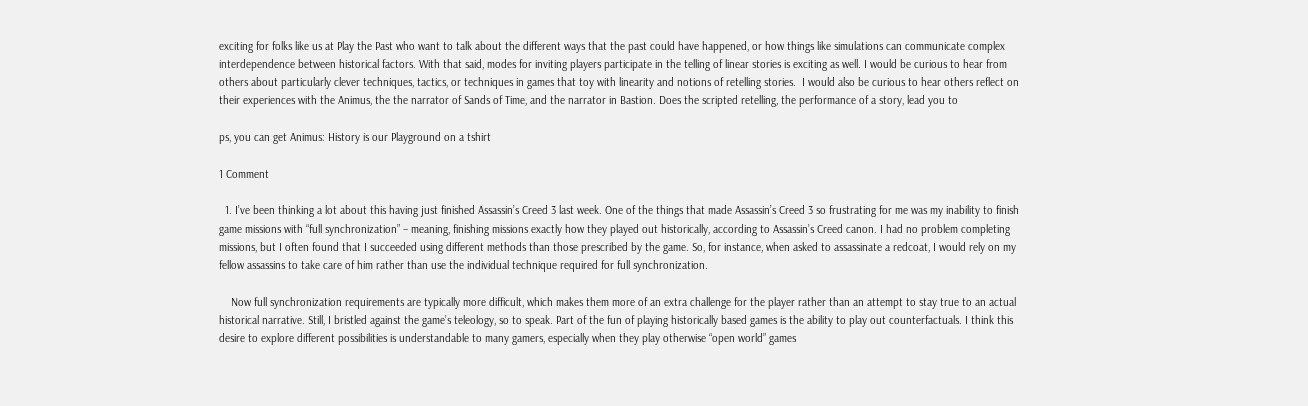exciting for folks like us at Play the Past who want to talk about the different ways that the past could have happened, or how things like simulations can communicate complex interdependence between historical factors. With that said, modes for inviting players participate in the telling of linear stories is exciting as well. I would be curious to hear from others about particularly clever techniques, tactics, or techniques in games that toy with linearity and notions of retelling stories.  I would also be curious to hear others reflect on their experiences with the Animus, the the narrator of Sands of Time, and the narrator in Bastion. Does the scripted retelling, the performance of a story, lead you to

ps, you can get Animus: History is our Playground on a tshirt

1 Comment

  1. I’ve been thinking a lot about this having just finished Assassin’s Creed 3 last week. One of the things that made Assassin’s Creed 3 so frustrating for me was my inability to finish game missions with “full synchronization” – meaning, finishing missions exactly how they played out historically, according to Assassin’s Creed canon. I had no problem completing missions, but I often found that I succeeded using different methods than those prescribed by the game. So, for instance, when asked to assassinate a redcoat, I would rely on my fellow assassins to take care of him rather than use the individual technique required for full synchronization.

    Now full synchronization requirements are typically more difficult, which makes them more of an extra challenge for the player rather than an attempt to stay true to an actual historical narrative. Still, I bristled against the game’s teleology, so to speak. Part of the fun of playing historically based games is the ability to play out counterfactuals. I think this desire to explore different possibilities is understandable to many gamers, especially when they play otherwise “open world” games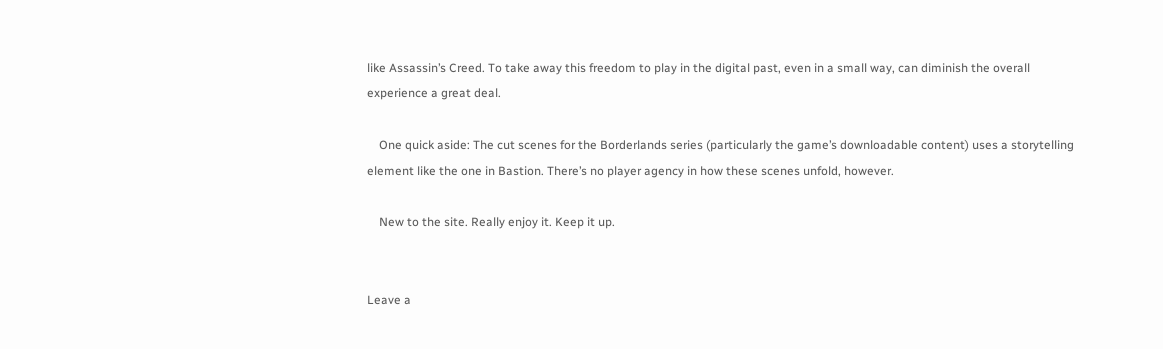like Assassin’s Creed. To take away this freedom to play in the digital past, even in a small way, can diminish the overall experience a great deal.

    One quick aside: The cut scenes for the Borderlands series (particularly the game’s downloadable content) uses a storytelling element like the one in Bastion. There’s no player agency in how these scenes unfold, however.

    New to the site. Really enjoy it. Keep it up.


Leave a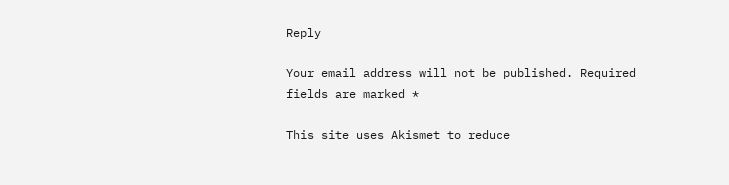Reply

Your email address will not be published. Required fields are marked *

This site uses Akismet to reduce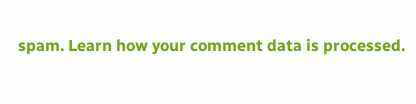spam. Learn how your comment data is processed.